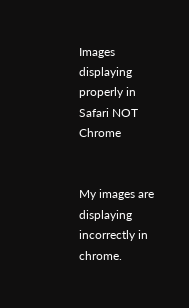Images displaying properly in Safari NOT Chrome


My images are displaying incorrectly in chrome.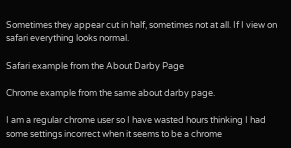Sometimes they appear cut in half, sometimes not at all. If I view on safari everything looks normal.

Safari example from the About Darby Page

Chrome example from the same about darby page.

I am a regular chrome user so I have wasted hours thinking I had some settings incorrect when it seems to be a chrome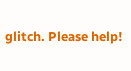glitch. Please help!